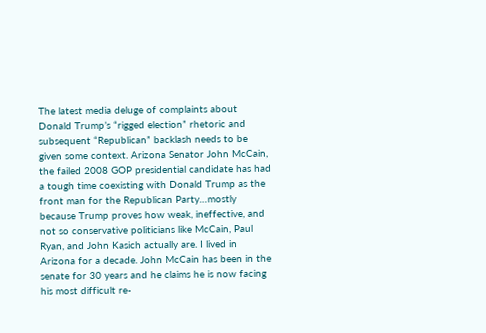The latest media deluge of complaints about Donald Trump’s “rigged election” rhetoric and subsequent “Republican” backlash needs to be given some context. Arizona Senator John McCain, the failed 2008 GOP presidential candidate has had a tough time coexisting with Donald Trump as the front man for the Republican Party…mostly because Trump proves how weak, ineffective, and not so conservative politicians like McCain, Paul Ryan, and John Kasich actually are. I lived in Arizona for a decade. John McCain has been in the senate for 30 years and he claims he is now facing his most difficult re-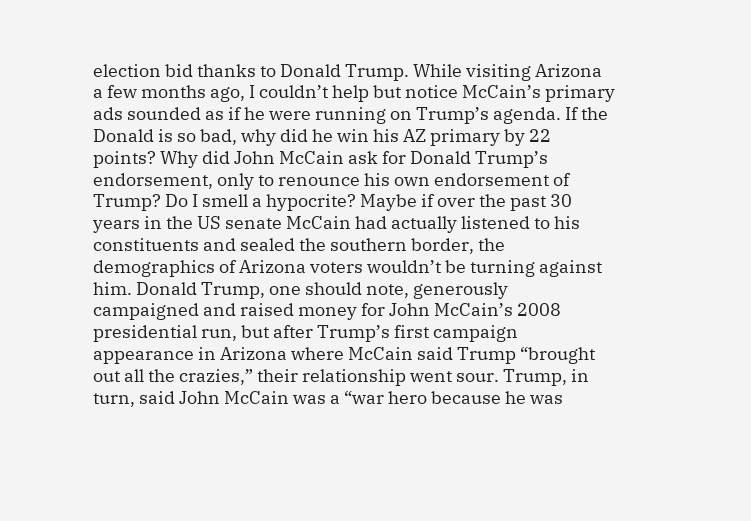election bid thanks to Donald Trump. While visiting Arizona a few months ago, I couldn’t help but notice McCain’s primary ads sounded as if he were running on Trump’s agenda. If the Donald is so bad, why did he win his AZ primary by 22 points? Why did John McCain ask for Donald Trump’s endorsement, only to renounce his own endorsement of Trump? Do I smell a hypocrite? Maybe if over the past 30 years in the US senate McCain had actually listened to his constituents and sealed the southern border, the demographics of Arizona voters wouldn’t be turning against him. Donald Trump, one should note, generously campaigned and raised money for John McCain’s 2008 presidential run, but after Trump’s first campaign appearance in Arizona where McCain said Trump “brought out all the crazies,” their relationship went sour. Trump, in turn, said John McCain was a “war hero because he was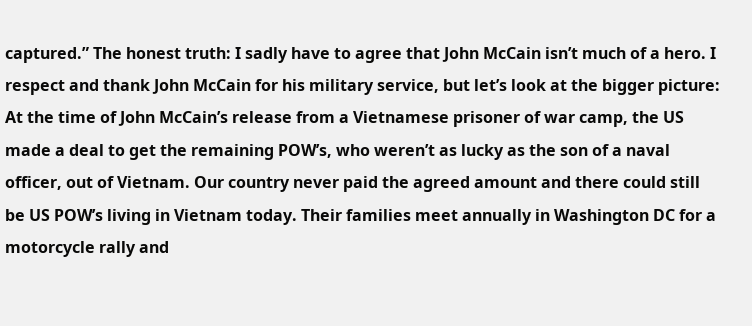captured.” The honest truth: I sadly have to agree that John McCain isn’t much of a hero. I respect and thank John McCain for his military service, but let’s look at the bigger picture: At the time of John McCain’s release from a Vietnamese prisoner of war camp, the US made a deal to get the remaining POW’s, who weren’t as lucky as the son of a naval officer, out of Vietnam. Our country never paid the agreed amount and there could still be US POW’s living in Vietnam today. Their families meet annually in Washington DC for a motorcycle rally and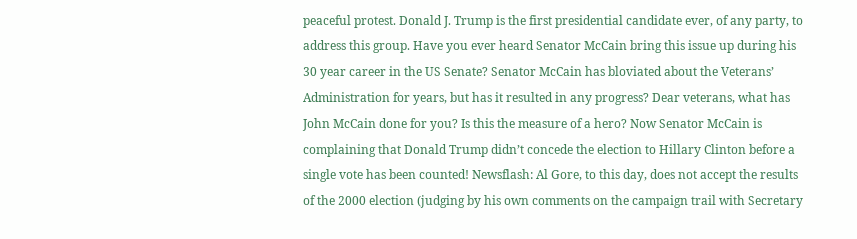peaceful protest. Donald J. Trump is the first presidential candidate ever, of any party, to address this group. Have you ever heard Senator McCain bring this issue up during his 30 year career in the US Senate? Senator McCain has bloviated about the Veterans’ Administration for years, but has it resulted in any progress? Dear veterans, what has John McCain done for you? Is this the measure of a hero? Now Senator McCain is complaining that Donald Trump didn’t concede the election to Hillary Clinton before a single vote has been counted! Newsflash: Al Gore, to this day, does not accept the results of the 2000 election (judging by his own comments on the campaign trail with Secretary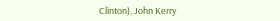Clinton), John Kerry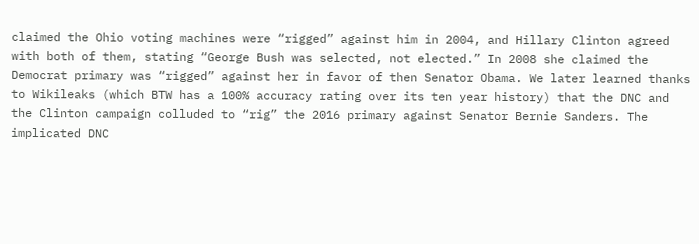claimed the Ohio voting machines were “rigged” against him in 2004, and Hillary Clinton agreed with both of them, stating “George Bush was selected, not elected.” In 2008 she claimed the Democrat primary was “rigged” against her in favor of then Senator Obama. We later learned thanks to Wikileaks (which BTW has a 100% accuracy rating over its ten year history) that the DNC and the Clinton campaign colluded to “rig” the 2016 primary against Senator Bernie Sanders. The implicated DNC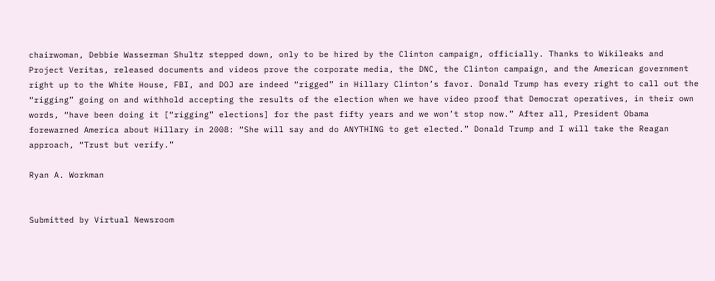chairwoman, Debbie Wasserman Shultz stepped down, only to be hired by the Clinton campaign, officially. Thanks to Wikileaks and Project Veritas, released documents and videos prove the corporate media, the DNC, the Clinton campaign, and the American government right up to the White House, FBI, and DOJ are indeed “rigged” in Hillary Clinton’s favor. Donald Trump has every right to call out the “rigging” going on and withhold accepting the results of the election when we have video proof that Democrat operatives, in their own words, “have been doing it [“rigging” elections] for the past fifty years and we won’t stop now.” After all, President Obama forewarned America about Hillary in 2008: “She will say and do ANYTHING to get elected.” Donald Trump and I will take the Reagan approach, “Trust but verify.”

Ryan A. Workman


Submitted by Virtual Newsroom